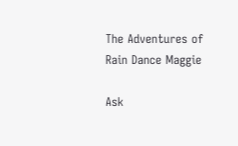The Adventures of Rain Dance Maggie

Ask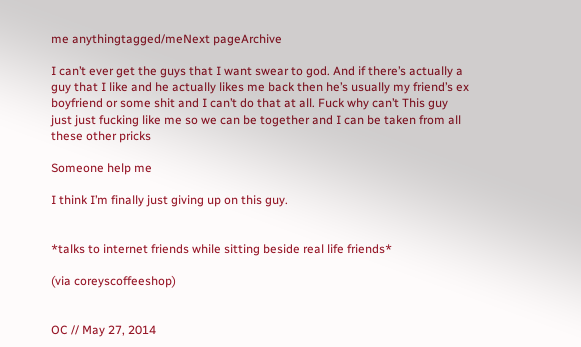me anythingtagged/meNext pageArchive

I can’t ever get the guys that I want swear to god. And if there’s actually a guy that I like and he actually likes me back then he’s usually my friend’s ex boyfriend or some shit and I can’t do that at all. Fuck why can’t This guy just just fucking like me so we can be together and I can be taken from all these other pricks

Someone help me

I think I’m finally just giving up on this guy.


*talks to internet friends while sitting beside real life friends*

(via coreyscoffeeshop)


OC // May 27, 2014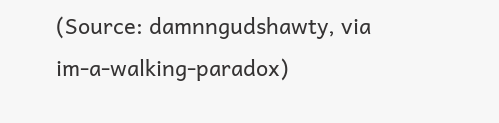(Source: damnngudshawty, via im-a-walking-paradox)